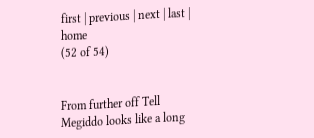first | previous | next | last | home
(52 of 54)


From further off Tell Megiddo looks like a long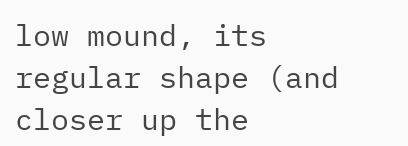low mound, its regular shape (and closer up the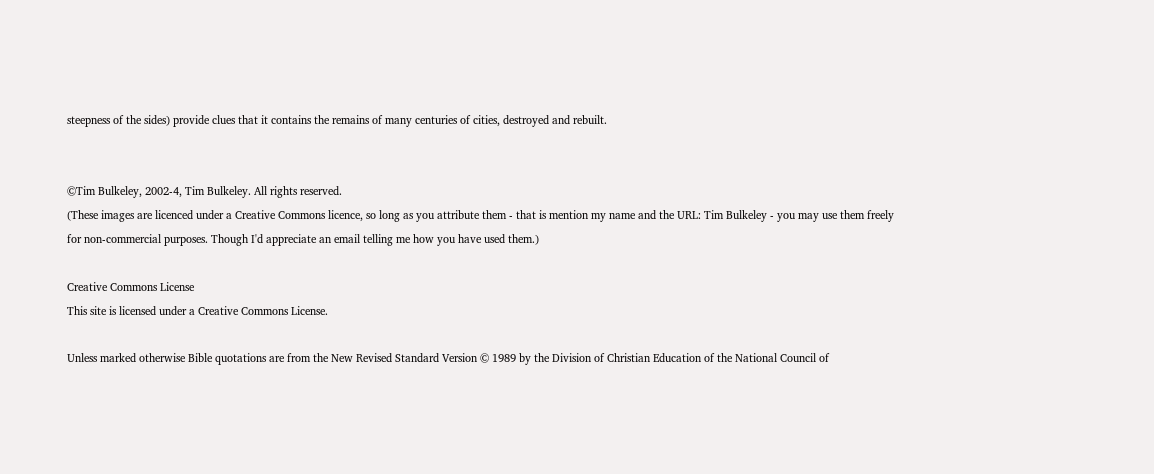steepness of the sides) provide clues that it contains the remains of many centuries of cities, destroyed and rebuilt.


©Tim Bulkeley, 2002-4, Tim Bulkeley. All rights reserved.
(These images are licenced under a Creative Commons licence, so long as you attribute them - that is mention my name and the URL: Tim Bulkeley - you may use them freely for non-commercial purposes. Though I'd appreciate an email telling me how you have used them.)

Creative Commons License
This site is licensed under a Creative Commons License.

Unless marked otherwise Bible quotations are from the New Revised Standard Version © 1989 by the Division of Christian Education of the National Council of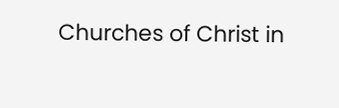Churches of Christ in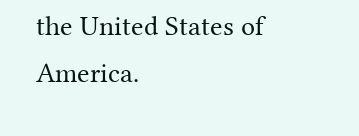the United States of America.